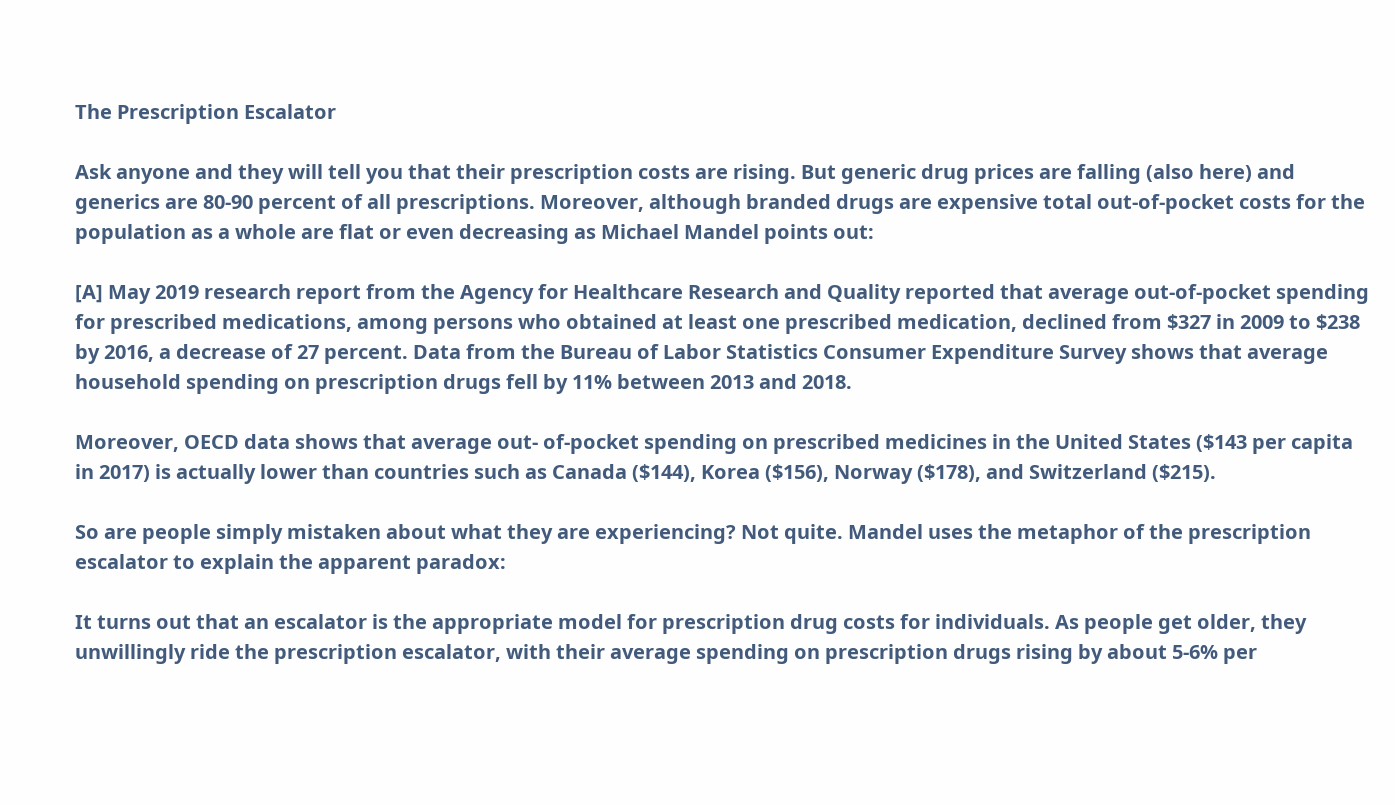The Prescription Escalator

Ask anyone and they will tell you that their prescription costs are rising. But generic drug prices are falling (also here) and generics are 80-90 percent of all prescriptions. Moreover, although branded drugs are expensive total out-of-pocket costs for the population as a whole are flat or even decreasing as Michael Mandel points out:

[A] May 2019 research report from the Agency for Healthcare Research and Quality reported that average out-of-pocket spending for prescribed medications, among persons who obtained at least one prescribed medication, declined from $327 in 2009 to $238 by 2016, a decrease of 27 percent. Data from the Bureau of Labor Statistics Consumer Expenditure Survey shows that average household spending on prescription drugs fell by 11% between 2013 and 2018.

Moreover, OECD data shows that average out- of-pocket spending on prescribed medicines in the United States ($143 per capita in 2017) is actually lower than countries such as Canada ($144), Korea ($156), Norway ($178), and Switzerland ($215).

So are people simply mistaken about what they are experiencing? Not quite. Mandel uses the metaphor of the prescription escalator to explain the apparent paradox:

It turns out that an escalator is the appropriate model for prescription drug costs for individuals. As people get older, they unwillingly ride the prescription escalator, with their average spending on prescription drugs rising by about 5-6% per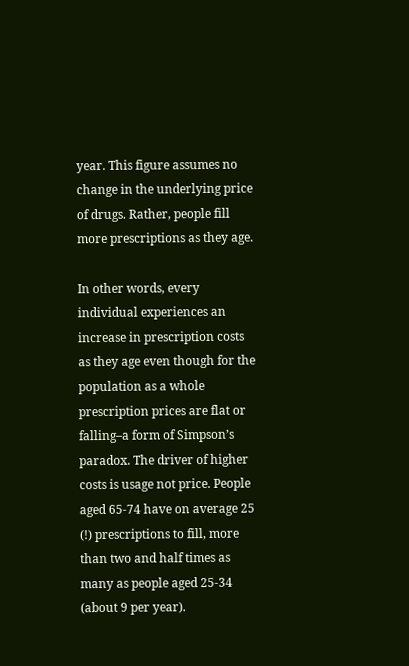year. This figure assumes no change in the underlying price of drugs. Rather, people fill more prescriptions as they age.

In other words, every individual experiences an increase in prescription costs as they age even though for the population as a whole prescription prices are flat or falling–a form of Simpson’s paradox. The driver of higher costs is usage not price. People aged 65-74 have on average 25 (!) prescriptions to fill, more than two and half times as many as people aged 25-34 (about 9 per year).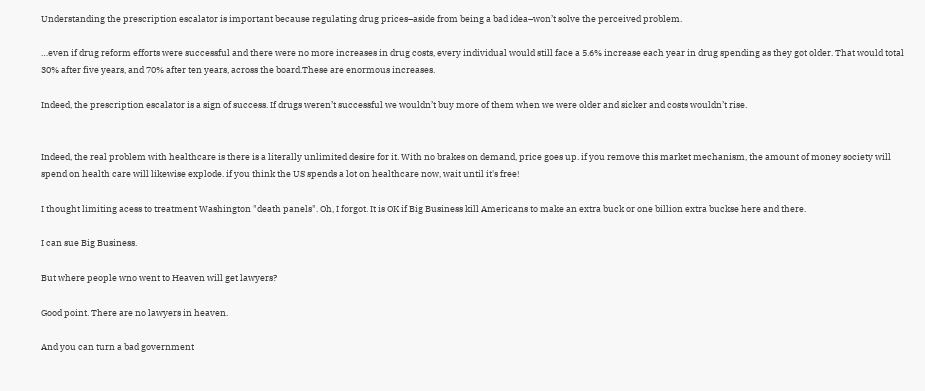Understanding the prescription escalator is important because regulating drug prices–aside from being a bad idea–won’t solve the perceived problem.

…even if drug reform efforts were successful and there were no more increases in drug costs, every individual would still face a 5.6% increase each year in drug spending as they got older. That would total 30% after five years, and 70% after ten years, across the board.These are enormous increases.

Indeed, the prescription escalator is a sign of success. If drugs weren’t successful we wouldn’t buy more of them when we were older and sicker and costs wouldn’t rise.


Indeed, the real problem with healthcare is there is a literally unlimited desire for it. With no brakes on demand, price goes up. if you remove this market mechanism, the amount of money society will spend on health care will likewise explode. if you think the US spends a lot on healthcare now, wait until it's free!

I thought limiting acess to treatment Washington "death panels". Oh, I forgot. It is OK if Big Business kill Americans to make an extra buck or one billion extra buckse here and there.

I can sue Big Business.

But where people wno went to Heaven will get lawyers?

Good point. There are no lawyers in heaven.

And you can turn a bad government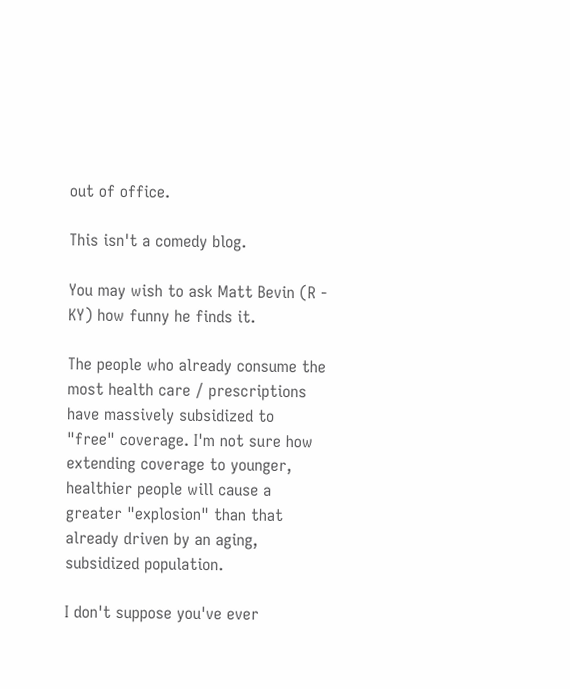out of office.

This isn't a comedy blog.

You may wish to ask Matt Bevin (R - KY) how funny he finds it.

The people who already consume the most health care / prescriptions have massively subsidized to "free" coverage. I'm not sure how extending coverage to younger, healthier people will cause a greater "explosion" than that already driven by an aging, subsidized population.

I don't suppose you've ever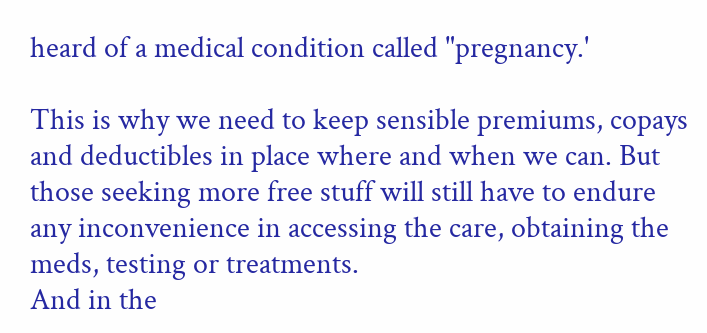heard of a medical condition called "pregnancy.'

This is why we need to keep sensible premiums, copays and deductibles in place where and when we can. But those seeking more free stuff will still have to endure any inconvenience in accessing the care, obtaining the meds, testing or treatments.
And in the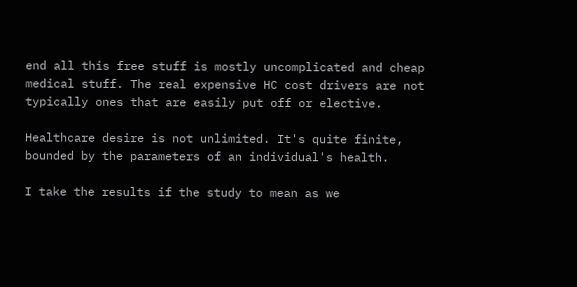end all this free stuff is mostly uncomplicated and cheap medical stuff. The real expensive HC cost drivers are not typically ones that are easily put off or elective.

Healthcare desire is not unlimited. It's quite finite, bounded by the parameters of an individual's health.

I take the results if the study to mean as we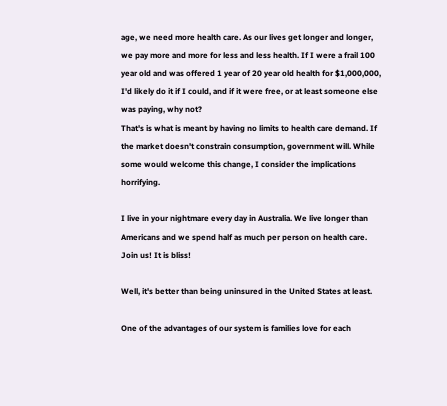age, we need more health care. As our lives get longer and longer, we pay more and more for less and less health. If I were a frail 100 year old and was offered 1 year of 20 year old health for $1,000,000, I'd likely do it if I could, and if it were free, or at least someone else was paying, why not?
That's is what is meant by having no limits to health care demand. If the market doesn't constrain consumption, government will. While some would welcome this change, I consider the implications horrifying.

I live in your nightmare every day in Australia. We live longer than Americans and we spend half as much per person on health care. Join us! It is bliss!

Well, it's better than being uninsured in the United States at least.

One of the advantages of our system is families love for each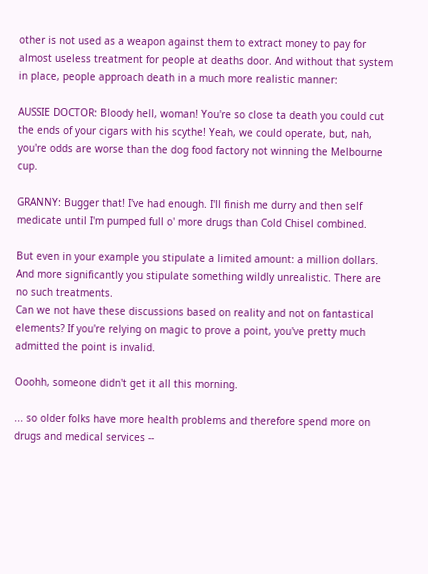other is not used as a weapon against them to extract money to pay for almost useless treatment for people at deaths door. And without that system in place, people approach death in a much more realistic manner:

AUSSIE DOCTOR: Bloody hell, woman! You're so close ta death you could cut the ends of your cigars with his scythe! Yeah, we could operate, but, nah, you're odds are worse than the dog food factory not winning the Melbourne cup.

GRANNY: Bugger that! I've had enough. I'll finish me durry and then self medicate until I'm pumped full o' more drugs than Cold Chisel combined.

But even in your example you stipulate a limited amount: a million dollars. And more significantly you stipulate something wildly unrealistic. There are no such treatments.
Can we not have these discussions based on reality and not on fantastical elements? If you're relying on magic to prove a point, you've pretty much admitted the point is invalid.

Ooohh, someone didn't get it all this morning.

... so older folks have more health problems and therefore spend more on drugs and medical services --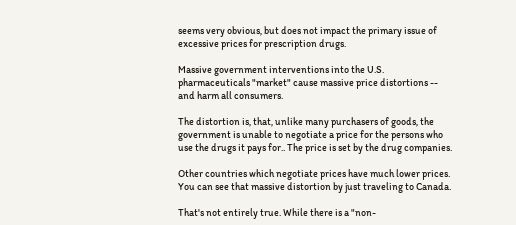seems very obvious, but does not impact the primary issue of excessive prices for prescription drugs.

Massive government interventions into the U.S. pharmaceuticals "market" cause massive price distortions -- and harm all consumers.

The distortion is, that, unlike many purchasers of goods, the government is unable to negotiate a price for the persons who use the drugs it pays for.. The price is set by the drug companies.

Other countries which negotiate prices have much lower prices. You can see that massive distortion by just traveling to Canada.

That's not entirely true. While there is a "non-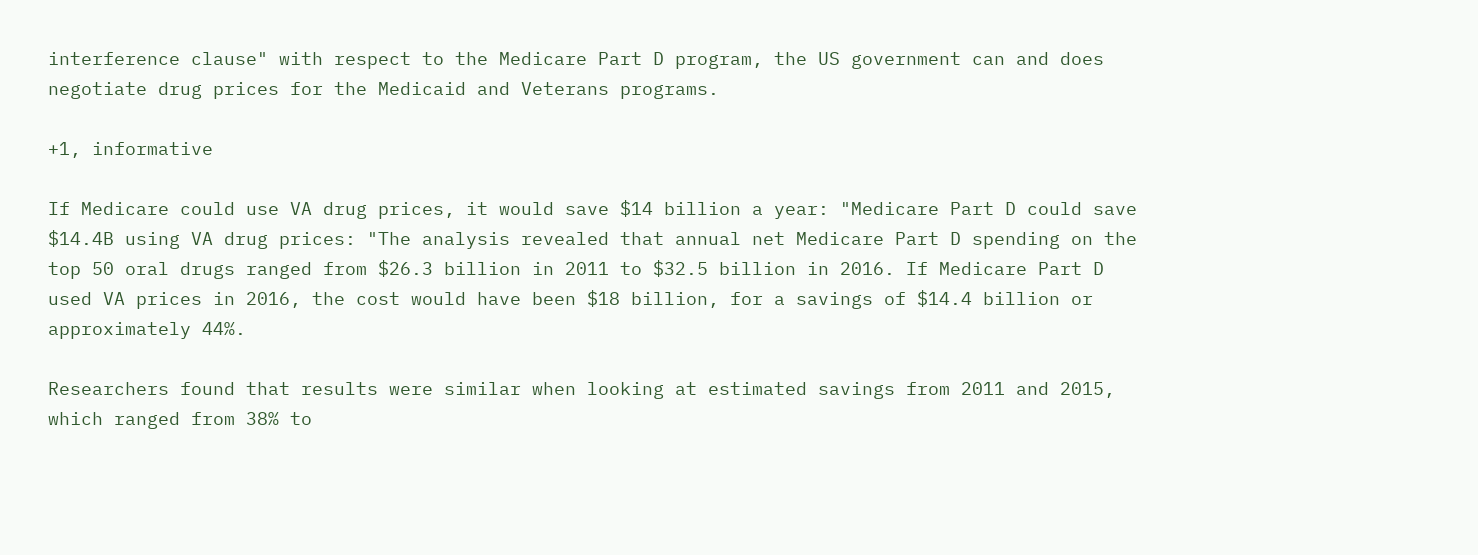interference clause" with respect to the Medicare Part D program, the US government can and does negotiate drug prices for the Medicaid and Veterans programs.

+1, informative

If Medicare could use VA drug prices, it would save $14 billion a year: "Medicare Part D could save $14.4B using VA drug prices: "The analysis revealed that annual net Medicare Part D spending on the top 50 oral drugs ranged from $26.3 billion in 2011 to $32.5 billion in 2016. If Medicare Part D used VA prices in 2016, the cost would have been $18 billion, for a savings of $14.4 billion or approximately 44%.

Researchers found that results were similar when looking at estimated savings from 2011 and 2015, which ranged from 38% to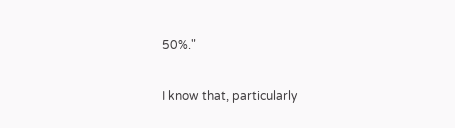50%."

I know that, particularly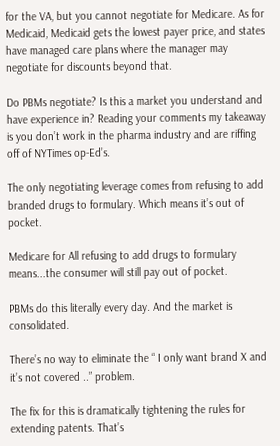for the VA, but you cannot negotiate for Medicare. As for Medicaid, Medicaid gets the lowest payer price, and states have managed care plans where the manager may negotiate for discounts beyond that.

Do PBMs negotiate? Is this a market you understand and have experience in? Reading your comments my takeaway is you don’t work in the pharma industry and are riffing off of NYTimes op-Ed’s.

The only negotiating leverage comes from refusing to add branded drugs to formulary. Which means it’s out of pocket.

Medicare for All refusing to add drugs to formulary means...the consumer will still pay out of pocket.

PBMs do this literally every day. And the market is consolidated.

There’s no way to eliminate the “ I only want brand X and it’s not covered ..” problem.

The fix for this is dramatically tightening the rules for extending patents. That’s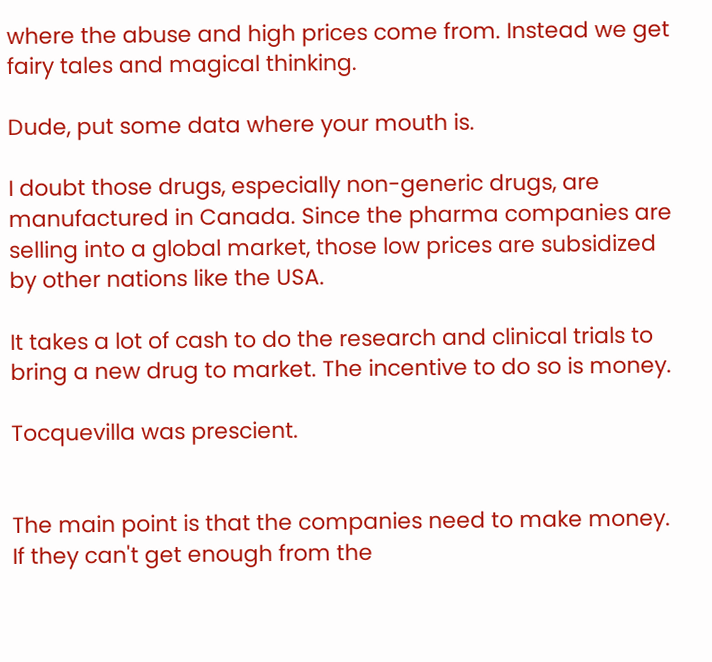where the abuse and high prices come from. Instead we get fairy tales and magical thinking.

Dude, put some data where your mouth is.

I doubt those drugs, especially non-generic drugs, are manufactured in Canada. Since the pharma companies are selling into a global market, those low prices are subsidized by other nations like the USA.

It takes a lot of cash to do the research and clinical trials to bring a new drug to market. The incentive to do so is money.

Tocquevilla was prescient.


The main point is that the companies need to make money. If they can't get enough from the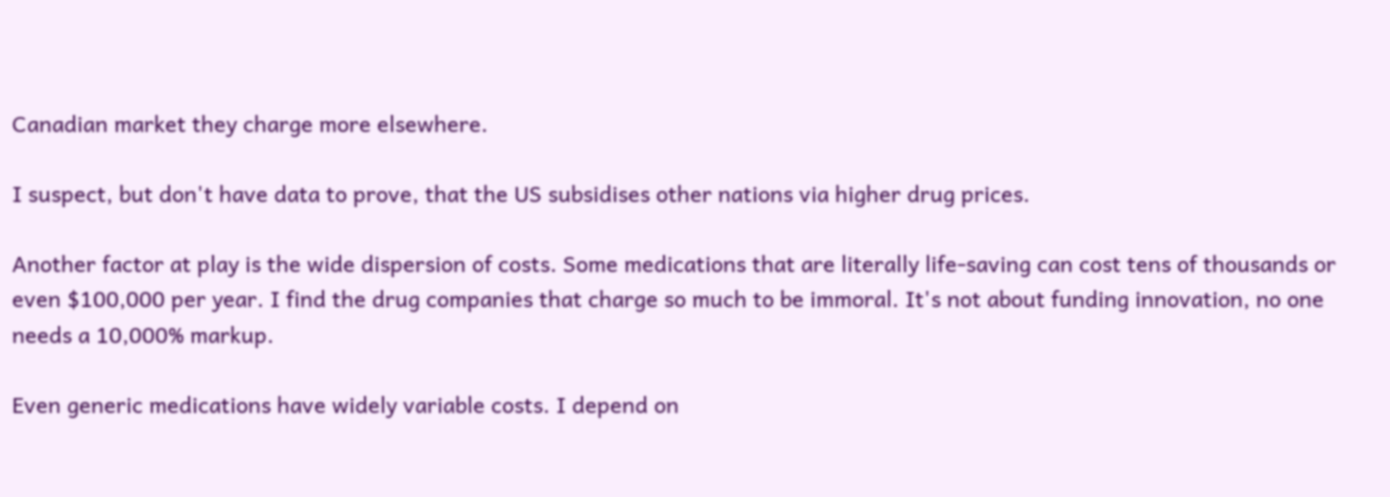Canadian market they charge more elsewhere.

I suspect, but don't have data to prove, that the US subsidises other nations via higher drug prices.

Another factor at play is the wide dispersion of costs. Some medications that are literally life-saving can cost tens of thousands or even $100,000 per year. I find the drug companies that charge so much to be immoral. It's not about funding innovation, no one needs a 10,000% markup.

Even generic medications have widely variable costs. I depend on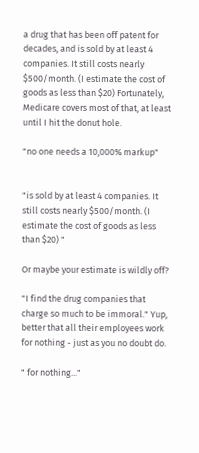a drug that has been off patent for decades, and is sold by at least 4 companies. It still costs nearly $500/month. (I estimate the cost of goods as less than $20) Fortunately, Medicare covers most of that, at least until I hit the donut hole.

"no one needs a 10,000% markup"


"is sold by at least 4 companies. It still costs nearly $500/month. (I estimate the cost of goods as less than $20) "

Or maybe your estimate is wildly off?

"I find the drug companies that charge so much to be immoral." Yup, better that all their employees work for nothing - just as you no doubt do.

" for nothing..."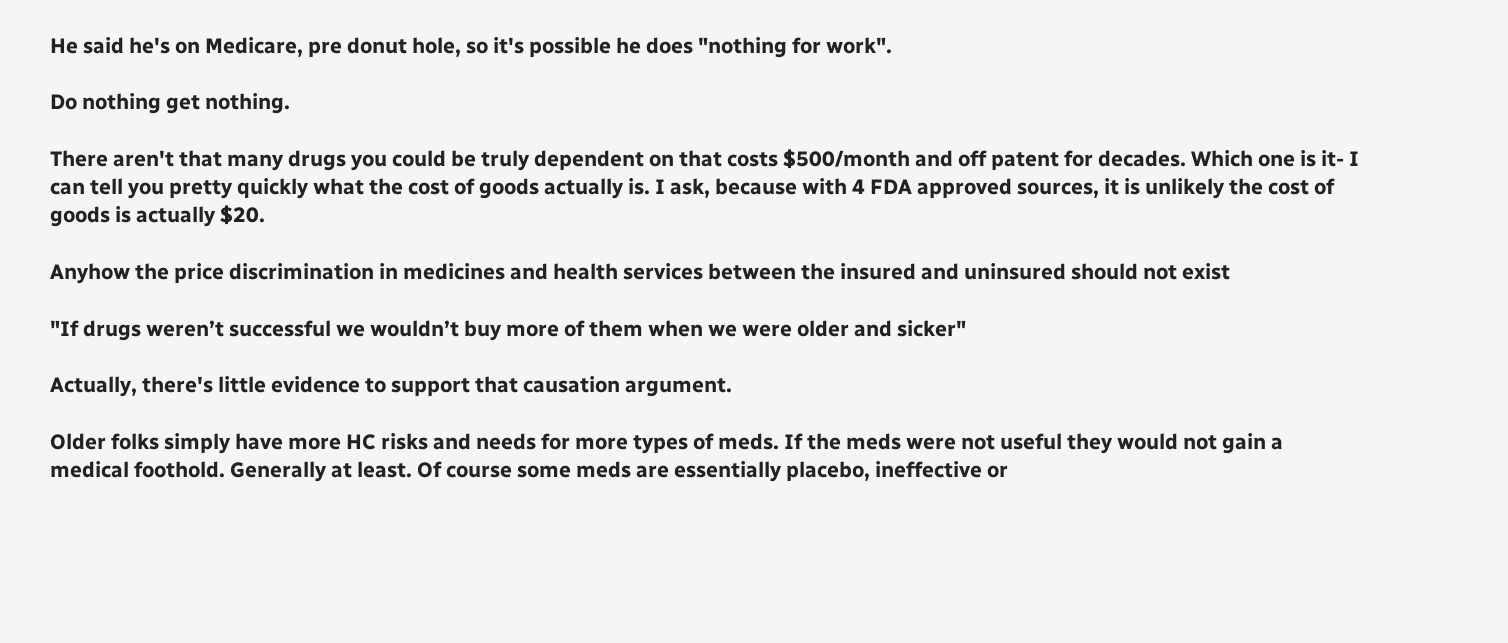He said he's on Medicare, pre donut hole, so it's possible he does "nothing for work".

Do nothing get nothing.

There aren't that many drugs you could be truly dependent on that costs $500/month and off patent for decades. Which one is it- I can tell you pretty quickly what the cost of goods actually is. I ask, because with 4 FDA approved sources, it is unlikely the cost of goods is actually $20.

Anyhow the price discrimination in medicines and health services between the insured and uninsured should not exist

"If drugs weren’t successful we wouldn’t buy more of them when we were older and sicker"

Actually, there's little evidence to support that causation argument.

Older folks simply have more HC risks and needs for more types of meds. If the meds were not useful they would not gain a medical foothold. Generally at least. Of course some meds are essentially placebo, ineffective or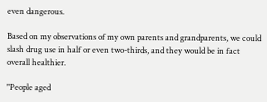even dangerous.

Based on my observations of my own parents and grandparents, we could slash drug use in half or even two-thirds, and they would be in fact overall healthier.

"People aged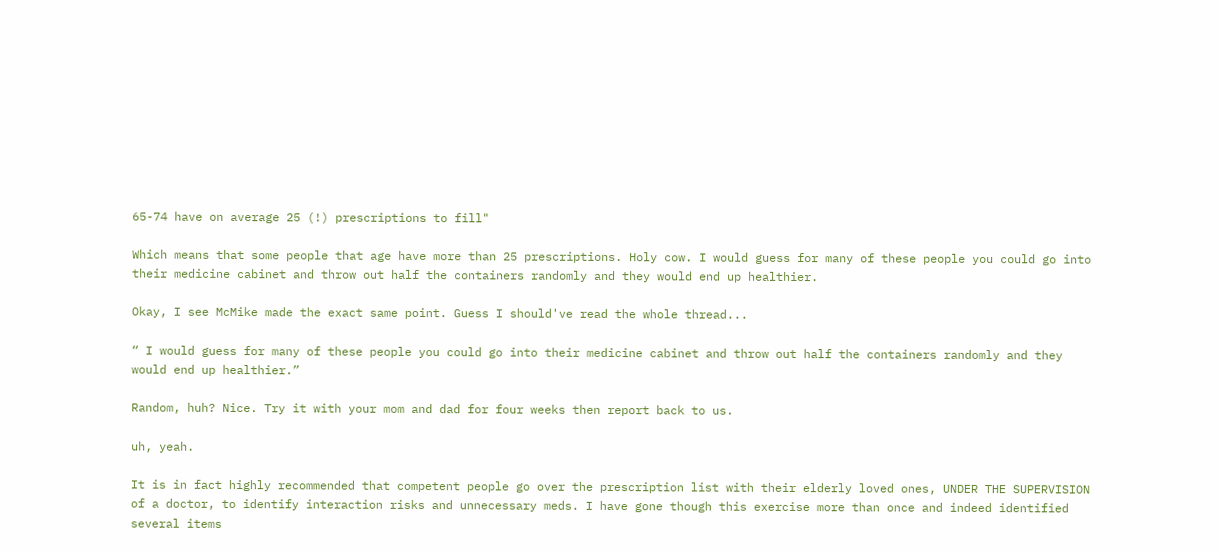65-74 have on average 25 (!) prescriptions to fill"

Which means that some people that age have more than 25 prescriptions. Holy cow. I would guess for many of these people you could go into their medicine cabinet and throw out half the containers randomly and they would end up healthier.

Okay, I see McMike made the exact same point. Guess I should've read the whole thread...

“ I would guess for many of these people you could go into their medicine cabinet and throw out half the containers randomly and they would end up healthier.”

Random, huh? Nice. Try it with your mom and dad for four weeks then report back to us.

uh, yeah.

It is in fact highly recommended that competent people go over the prescription list with their elderly loved ones, UNDER THE SUPERVISION of a doctor, to identify interaction risks and unnecessary meds. I have gone though this exercise more than once and indeed identified several items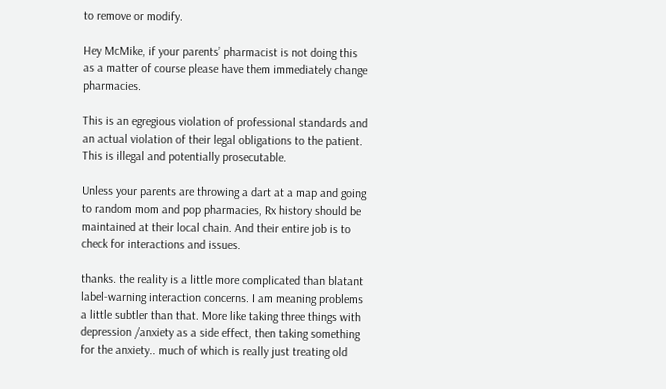to remove or modify.

Hey McMike, if your parents’ pharmacist is not doing this as a matter of course please have them immediately change pharmacies.

This is an egregious violation of professional standards and an actual violation of their legal obligations to the patient. This is illegal and potentially prosecutable.

Unless your parents are throwing a dart at a map and going to random mom and pop pharmacies, Rx history should be maintained at their local chain. And their entire job is to check for interactions and issues.

thanks. the reality is a little more complicated than blatant label-warning interaction concerns. I am meaning problems a little subtler than that. More like taking three things with depression /anxiety as a side effect, then taking something for the anxiety.. much of which is really just treating old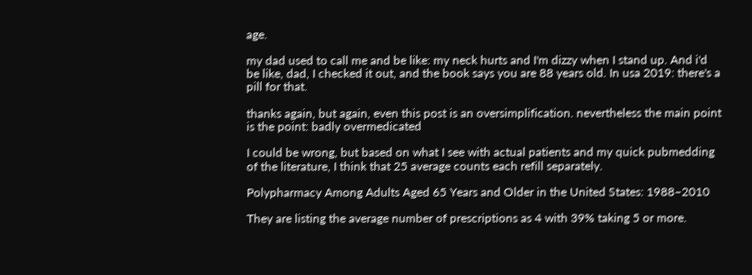age.

my dad used to call me and be like: my neck hurts and I'm dizzy when I stand up. And i'd be like, dad, I checked it out, and the book says you are 88 years old. In usa 2019: there's a pill for that.

thanks again, but again, even this post is an oversimplification. nevertheless the main point is the point: badly overmedicated

I could be wrong, but based on what I see with actual patients and my quick pubmedding of the literature, I think that 25 average counts each refill separately.

Polypharmacy Among Adults Aged 65 Years and Older in the United States: 1988–2010

They are listing the average number of prescriptions as 4 with 39% taking 5 or more.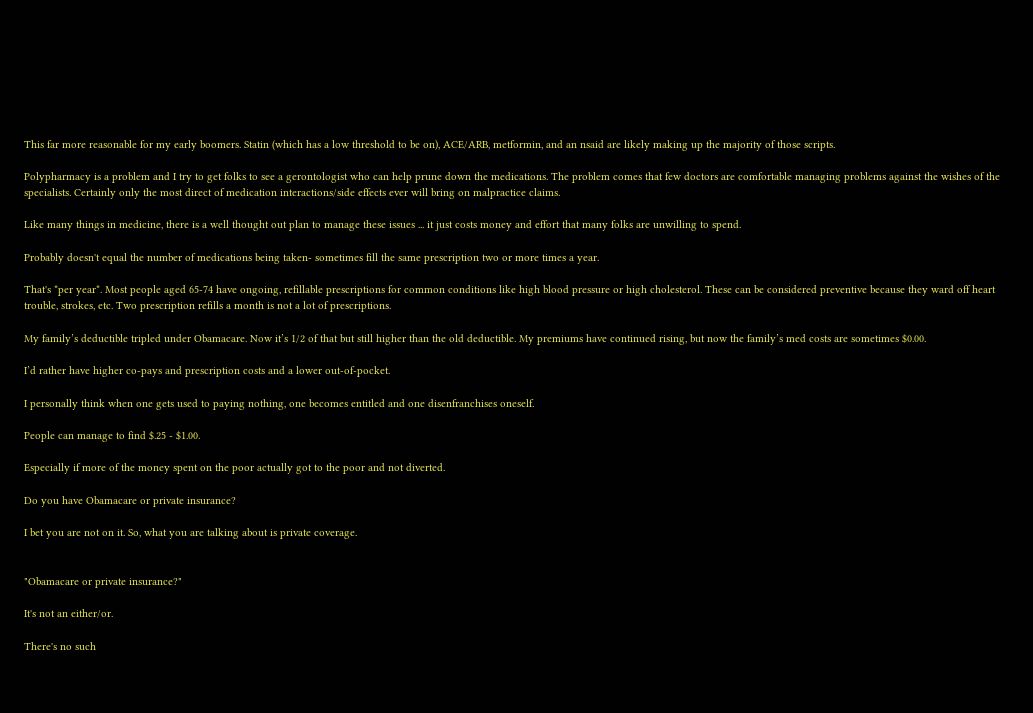This far more reasonable for my early boomers. Statin (which has a low threshold to be on), ACE/ARB, metformin, and an nsaid are likely making up the majority of those scripts.

Polypharmacy is a problem and I try to get folks to see a gerontologist who can help prune down the medications. The problem comes that few doctors are comfortable managing problems against the wishes of the specialists. Certainly only the most direct of medication interactions/side effects ever will bring on malpractice claims.

Like many things in medicine, there is a well thought out plan to manage these issues ... it just costs money and effort that many folks are unwilling to spend.

Probably doesn't equal the number of medications being taken- sometimes fill the same prescription two or more times a year.

That's *per year*. Most people aged 65-74 have ongoing, refillable prescriptions for common conditions like high blood pressure or high cholesterol. These can be considered preventive because they ward off heart trouble, strokes, etc. Two prescription refills a month is not a lot of prescriptions.

My family’s deductible tripled under Obamacare. Now it’s 1/2 of that but still higher than the old deductible. My premiums have continued rising, but now the family’s med costs are sometimes $0.00.

I’d rather have higher co-pays and prescription costs and a lower out-of-pocket.

I personally think when one gets used to paying nothing, one becomes entitled and one disenfranchises oneself.

People can manage to find $.25 - $1.00.

Especially if more of the money spent on the poor actually got to the poor and not diverted.

Do you have Obamacare or private insurance?

I bet you are not on it. So, what you are talking about is private coverage.


"Obamacare or private insurance?"

It's not an either/or.

There's no such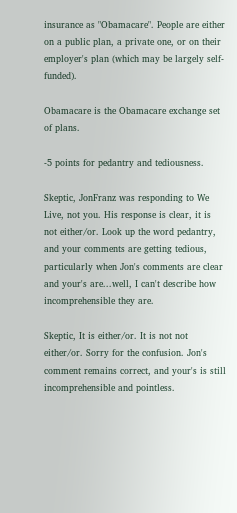insurance as "Obamacare". People are either on a public plan, a private one, or on their employer's plan (which may be largely self-funded).

Obamacare is the Obamacare exchange set of plans.

-5 points for pedantry and tediousness.

Skeptic, JonFranz was responding to We Live, not you. His response is clear, it is not either/or. Look up the word pedantry, and your comments are getting tedious, particularly when Jon's comments are clear and your's are...well, I can't describe how incomprehensible they are.

Skeptic, It is either/or. It is not not either/or. Sorry for the confusion. Jon's comment remains correct, and your's is still incomprehensible and pointless.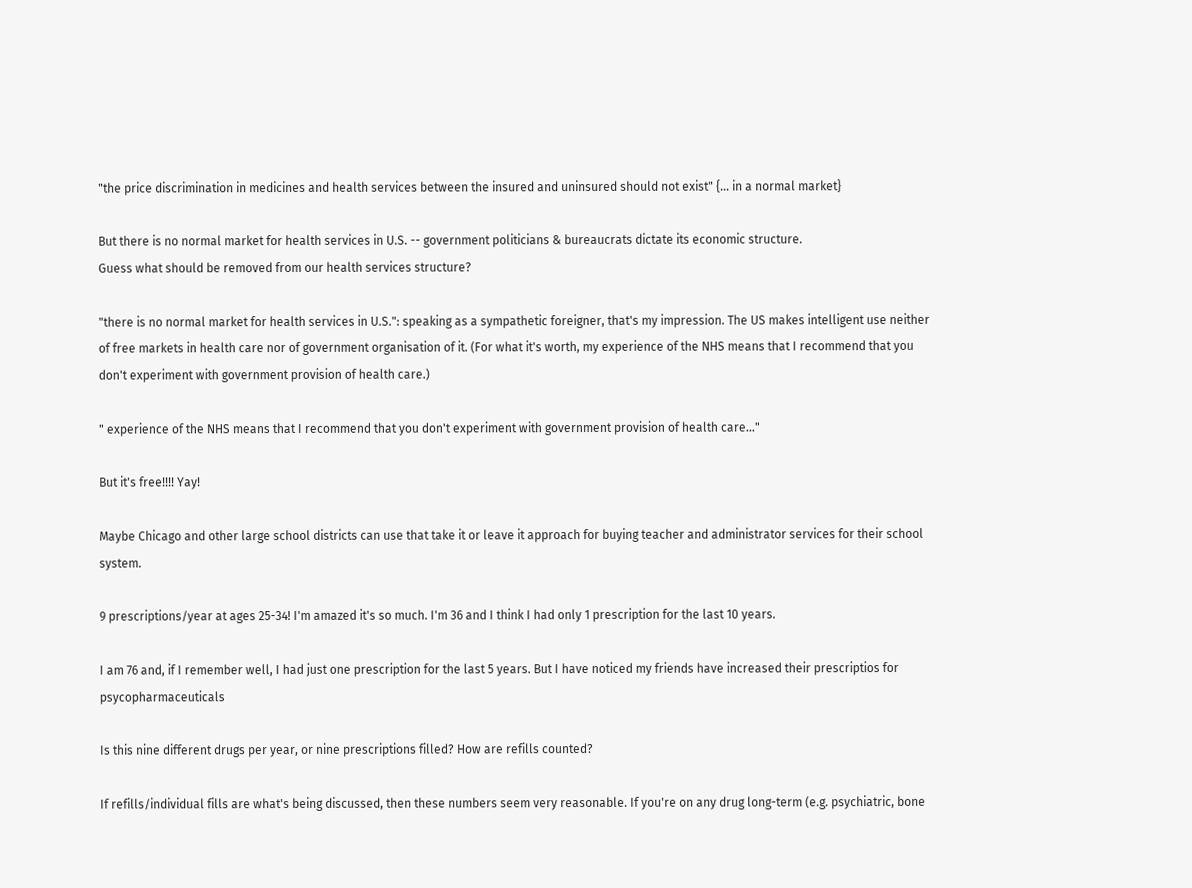"the price discrimination in medicines and health services between the insured and uninsured should not exist" {... in a normal market}

But there is no normal market for health services in U.S. -- government politicians & bureaucrats dictate its economic structure.
Guess what should be removed from our health services structure?

"there is no normal market for health services in U.S.": speaking as a sympathetic foreigner, that's my impression. The US makes intelligent use neither of free markets in health care nor of government organisation of it. (For what it's worth, my experience of the NHS means that I recommend that you don't experiment with government provision of health care.)

" experience of the NHS means that I recommend that you don't experiment with government provision of health care..."

But it's free!!!! Yay!

Maybe Chicago and other large school districts can use that take it or leave it approach for buying teacher and administrator services for their school system.

9 prescriptions/year at ages 25-34! I'm amazed it's so much. I'm 36 and I think I had only 1 prescription for the last 10 years.

I am 76 and, if I remember well, I had just one prescription for the last 5 years. But I have noticed my friends have increased their prescriptios for psycopharmaceuticals

Is this nine different drugs per year, or nine prescriptions filled? How are refills counted?

If refills/individual fills are what's being discussed, then these numbers seem very reasonable. If you're on any drug long-term (e.g. psychiatric, bone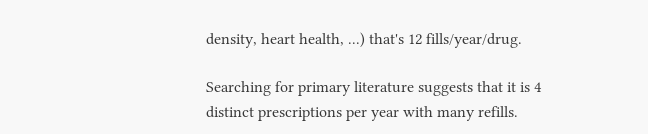density, heart health, ...) that's 12 fills/year/drug.

Searching for primary literature suggests that it is 4 distinct prescriptions per year with many refills.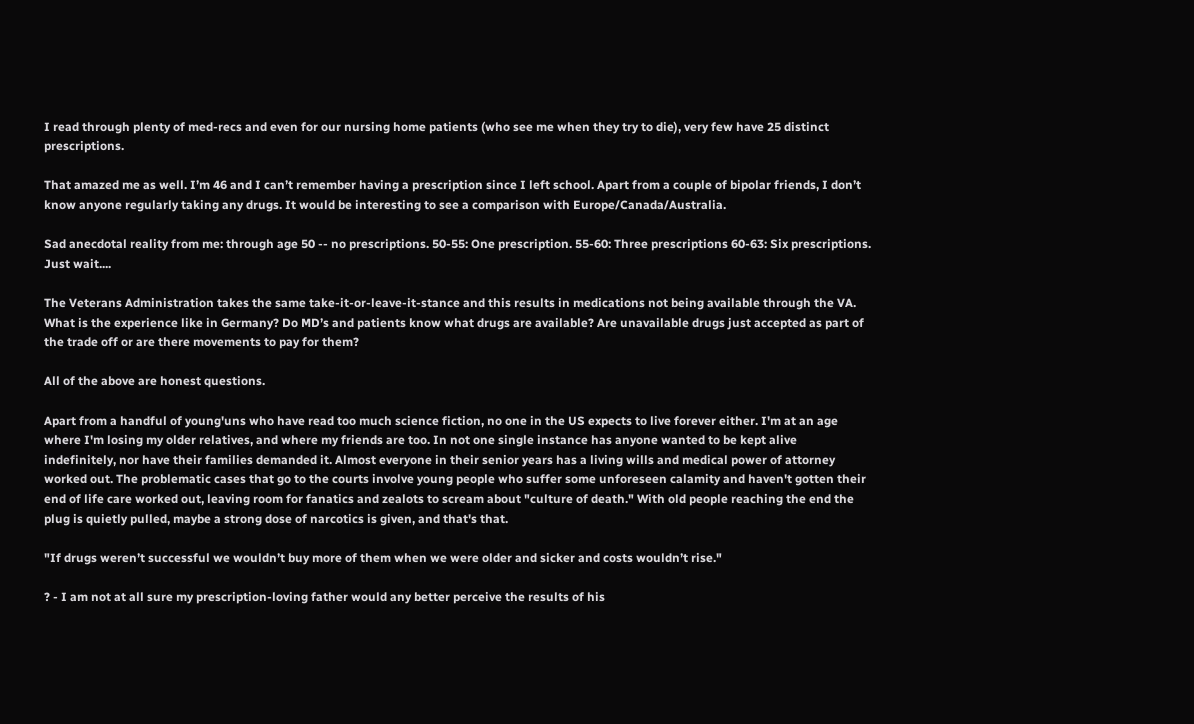I read through plenty of med-recs and even for our nursing home patients (who see me when they try to die), very few have 25 distinct prescriptions.

That amazed me as well. I’m 46 and I can’t remember having a prescription since I left school. Apart from a couple of bipolar friends, I don’t know anyone regularly taking any drugs. It would be interesting to see a comparison with Europe/Canada/Australia.

Sad anecdotal reality from me: through age 50 -- no prescriptions. 50-55: One prescription. 55-60: Three prescriptions 60-63: Six prescriptions. Just wait....

The Veterans Administration takes the same take-it-or-leave-it-stance and this results in medications not being available through the VA. What is the experience like in Germany? Do MD’s and patients know what drugs are available? Are unavailable drugs just accepted as part of the trade off or are there movements to pay for them?

All of the above are honest questions.

Apart from a handful of young'uns who have read too much science fiction, no one in the US expects to live forever either. I'm at an age where I'm losing my older relatives, and where my friends are too. In not one single instance has anyone wanted to be kept alive indefinitely, nor have their families demanded it. Almost everyone in their senior years has a living wills and medical power of attorney worked out. The problematic cases that go to the courts involve young people who suffer some unforeseen calamity and haven't gotten their end of life care worked out, leaving room for fanatics and zealots to scream about "culture of death." With old people reaching the end the plug is quietly pulled, maybe a strong dose of narcotics is given, and that's that.

"If drugs weren’t successful we wouldn’t buy more of them when we were older and sicker and costs wouldn’t rise."

? - I am not at all sure my prescription-loving father would any better perceive the results of his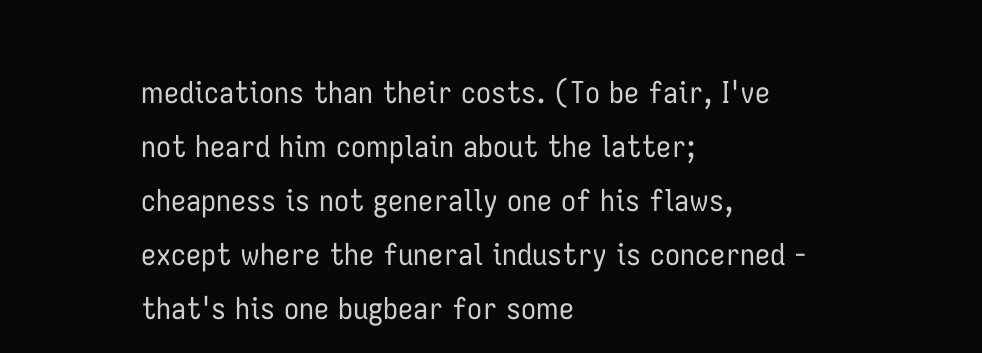medications than their costs. (To be fair, I've not heard him complain about the latter; cheapness is not generally one of his flaws, except where the funeral industry is concerned - that's his one bugbear for some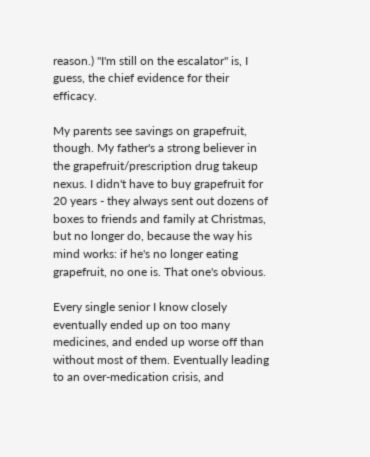reason.) "I'm still on the escalator" is, I guess, the chief evidence for their efficacy.

My parents see savings on grapefruit, though. My father's a strong believer in the grapefruit/prescription drug takeup nexus. I didn't have to buy grapefruit for 20 years - they always sent out dozens of boxes to friends and family at Christmas, but no longer do, because the way his mind works: if he's no longer eating grapefruit, no one is. That one's obvious.

Every single senior I know closely eventually ended up on too many medicines, and ended up worse off than without most of them. Eventually leading to an over-medication crisis, and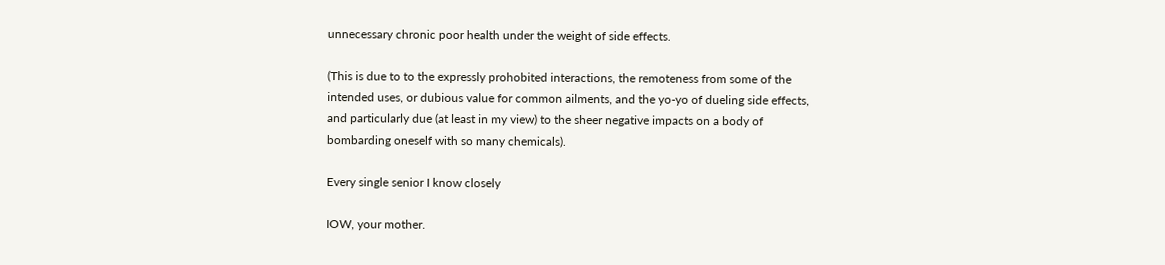unnecessary chronic poor health under the weight of side effects.

(This is due to to the expressly prohobited interactions, the remoteness from some of the intended uses, or dubious value for common ailments, and the yo-yo of dueling side effects, and particularly due (at least in my view) to the sheer negative impacts on a body of bombarding oneself with so many chemicals).

Every single senior I know closely

IOW, your mother.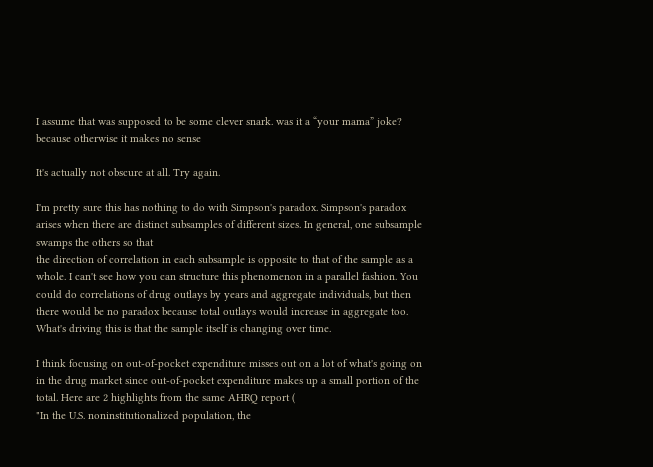I assume that was supposed to be some clever snark. was it a “your mama” joke? because otherwise it makes no sense

It's actually not obscure at all. Try again.

I'm pretty sure this has nothing to do with Simpson's paradox. Simpson's paradox arises when there are distinct subsamples of different sizes. In general, one subsample swamps the others so that
the direction of correlation in each subsample is opposite to that of the sample as a whole. I can't see how you can structure this phenomenon in a parallel fashion. You could do correlations of drug outlays by years and aggregate individuals, but then there would be no paradox because total outlays would increase in aggregate too. What's driving this is that the sample itself is changing over time.

I think focusing on out-of-pocket expenditure misses out on a lot of what's going on in the drug market since out-of-pocket expenditure makes up a small portion of the total. Here are 2 highlights from the same AHRQ report (
"In the U.S. noninstitutionalized population, the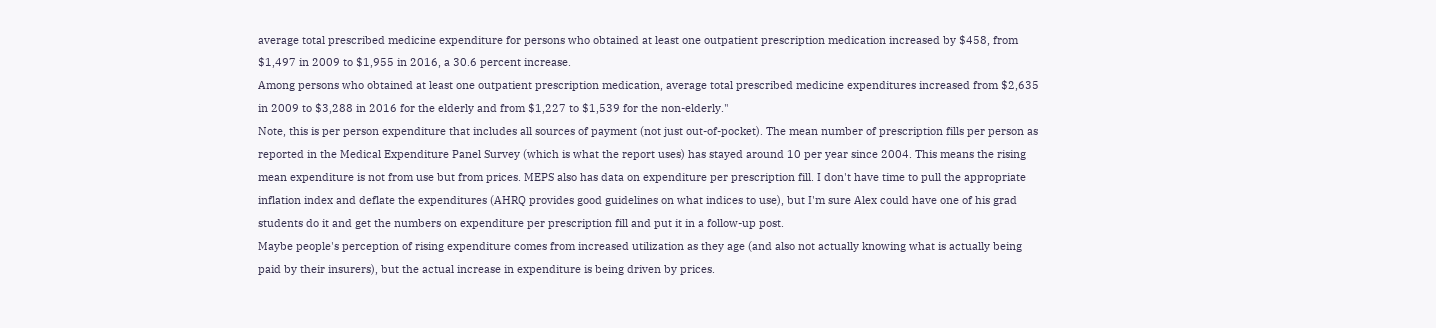average total prescribed medicine expenditure for persons who obtained at least one outpatient prescription medication increased by $458, from $1,497 in 2009 to $1,955 in 2016, a 30.6 percent increase.
Among persons who obtained at least one outpatient prescription medication, average total prescribed medicine expenditures increased from $2,635 in 2009 to $3,288 in 2016 for the elderly and from $1,227 to $1,539 for the non-elderly."
Note, this is per person expenditure that includes all sources of payment (not just out-of-pocket). The mean number of prescription fills per person as reported in the Medical Expenditure Panel Survey (which is what the report uses) has stayed around 10 per year since 2004. This means the rising mean expenditure is not from use but from prices. MEPS also has data on expenditure per prescription fill. I don't have time to pull the appropriate inflation index and deflate the expenditures (AHRQ provides good guidelines on what indices to use), but I'm sure Alex could have one of his grad students do it and get the numbers on expenditure per prescription fill and put it in a follow-up post.
Maybe people's perception of rising expenditure comes from increased utilization as they age (and also not actually knowing what is actually being paid by their insurers), but the actual increase in expenditure is being driven by prices.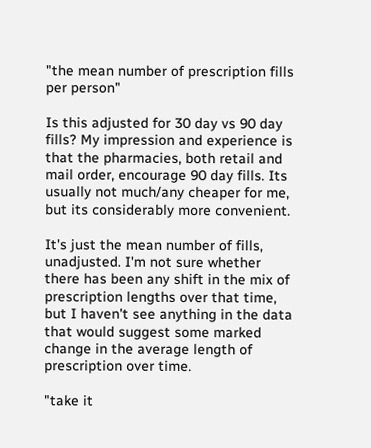"the mean number of prescription fills per person"

Is this adjusted for 30 day vs 90 day fills? My impression and experience is that the pharmacies, both retail and mail order, encourage 90 day fills. Its usually not much/any cheaper for me, but its considerably more convenient.

It's just the mean number of fills, unadjusted. I'm not sure whether there has been any shift in the mix of prescription lengths over that time, but I haven't see anything in the data that would suggest some marked change in the average length of prescription over time.

"take it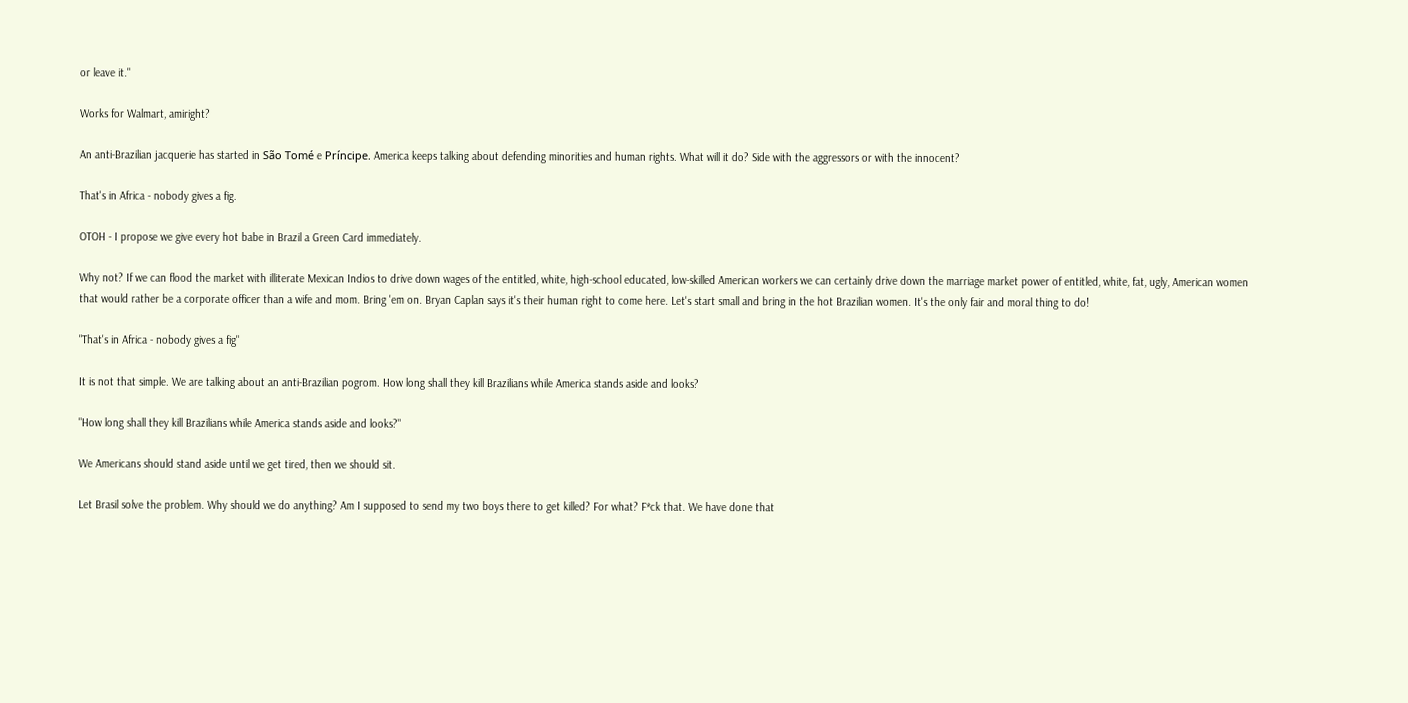or leave it."

Works for Walmart, amiright?

An anti-Brazilian jacquerie has started in São Tomé e Príncipe. America keeps talking about defending minorities and human rights. What will it do? Side with the aggressors or with the innocent?

That's in Africa - nobody gives a fig.

OTOH - I propose we give every hot babe in Brazil a Green Card immediately.

Why not? If we can flood the market with illiterate Mexican Indios to drive down wages of the entitled, white, high-school educated, low-skilled American workers we can certainly drive down the marriage market power of entitled, white, fat, ugly, American women that would rather be a corporate officer than a wife and mom. Bring 'em on. Bryan Caplan says it's their human right to come here. Let's start small and bring in the hot Brazilian women. It's the only fair and moral thing to do!

"That's in Africa - nobody gives a fig"

It is not that simple. We are talking about an anti-Brazilian pogrom. How long shall they kill Brazilians while America stands aside and looks?

"How long shall they kill Brazilians while America stands aside and looks?"

We Americans should stand aside until we get tired, then we should sit.

Let Brasil solve the problem. Why should we do anything? Am I supposed to send my two boys there to get killed? For what? F*ck that. We have done that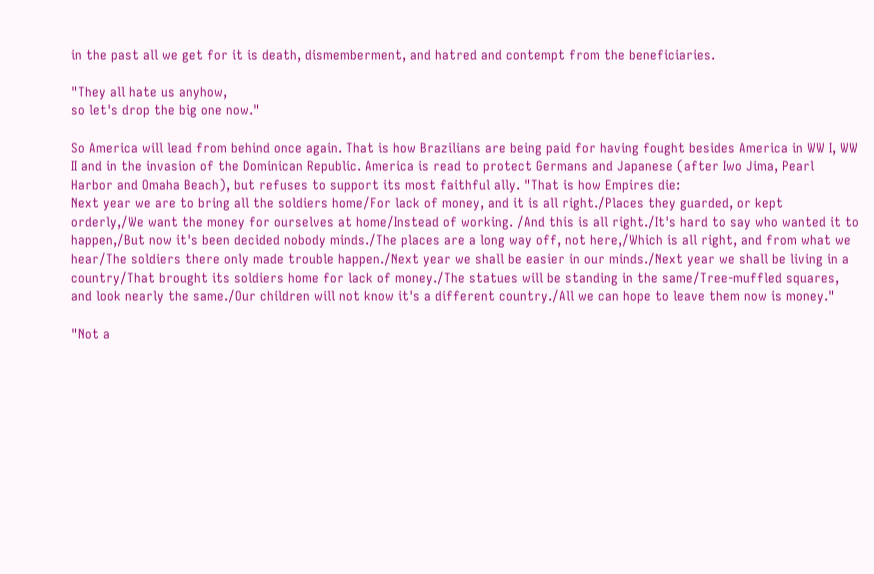in the past all we get for it is death, dismemberment, and hatred and contempt from the beneficiaries.

"They all hate us anyhow,
so let's drop the big one now."

So America will lead from behind once again. That is how Brazilians are being paid for having fought besides America in WW I, WW II and in the invasion of the Dominican Republic. America is read to protect Germans and Japanese (after Iwo Jima, Pearl Harbor and Omaha Beach), but refuses to support its most faithful ally. "That is how Empires die:
Next year we are to bring all the soldiers home/For lack of money, and it is all right./Places they guarded, or kept orderly,/We want the money for ourselves at home/Instead of working. /And this is all right./It's hard to say who wanted it to happen,/But now it's been decided nobody minds./The places are a long way off, not here,/Which is all right, and from what we hear/The soldiers there only made trouble happen./Next year we shall be easier in our minds./Next year we shall be living in a country/That brought its soldiers home for lack of money./The statues will be standing in the same/Tree-muffled squares, and look nearly the same./Our children will not know it's a different country./All we can hope to leave them now is money."

"Not a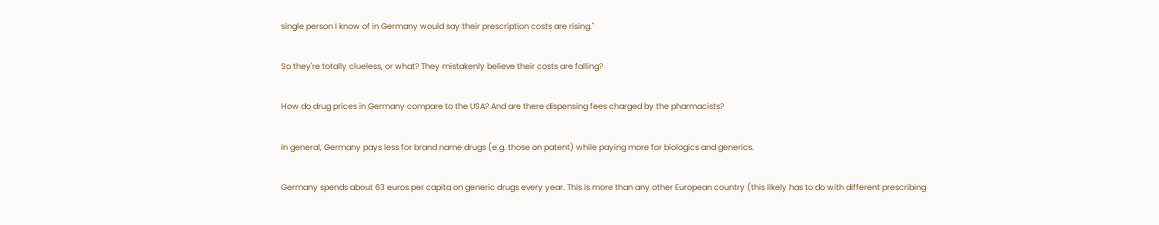single person I know of in Germany would say their prescription costs are rising."

So they're totally clueless, or what? They mistakenly believe their costs are falling?

How do drug prices in Germany compare to the USA? And are there dispensing fees charged by the pharmacists?

In general, Germany pays less for brand name drugs (e.g. those on patent) while paying more for biologics and generics.

Germany spends about 63 euros per capita on generic drugs every year. This is more than any other European country (this likely has to do with different prescribing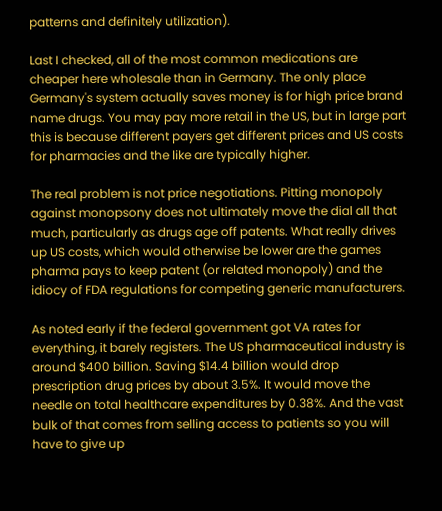patterns and definitely utilization).

Last I checked, all of the most common medications are cheaper here wholesale than in Germany. The only place Germany's system actually saves money is for high price brand name drugs. You may pay more retail in the US, but in large part this is because different payers get different prices and US costs for pharmacies and the like are typically higher.

The real problem is not price negotiations. Pitting monopoly against monopsony does not ultimately move the dial all that much, particularly as drugs age off patents. What really drives up US costs, which would otherwise be lower are the games pharma pays to keep patent (or related monopoly) and the idiocy of FDA regulations for competing generic manufacturers.

As noted early if the federal government got VA rates for everything, it barely registers. The US pharmaceutical industry is around $400 billion. Saving $14.4 billion would drop prescription drug prices by about 3.5%. It would move the needle on total healthcare expenditures by 0.38%. And the vast bulk of that comes from selling access to patients so you will have to give up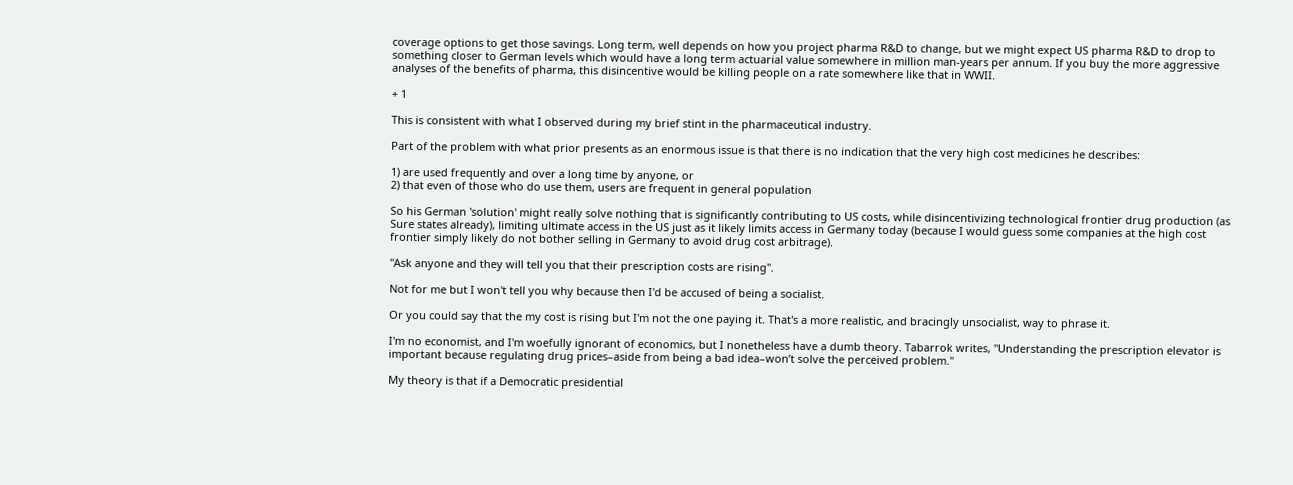coverage options to get those savings. Long term, well depends on how you project pharma R&D to change, but we might expect US pharma R&D to drop to something closer to German levels which would have a long term actuarial value somewhere in million man-years per annum. If you buy the more aggressive analyses of the benefits of pharma, this disincentive would be killing people on a rate somewhere like that in WWII.

+ 1

This is consistent with what I observed during my brief stint in the pharmaceutical industry.

Part of the problem with what prior presents as an enormous issue is that there is no indication that the very high cost medicines he describes:

1) are used frequently and over a long time by anyone, or
2) that even of those who do use them, users are frequent in general population

So his German 'solution' might really solve nothing that is significantly contributing to US costs, while disincentivizing technological frontier drug production (as Sure states already), limiting ultimate access in the US just as it likely limits access in Germany today (because I would guess some companies at the high cost frontier simply likely do not bother selling in Germany to avoid drug cost arbitrage).

"Ask anyone and they will tell you that their prescription costs are rising".

Not for me but I won't tell you why because then I'd be accused of being a socialist.

Or you could say that the my cost is rising but I'm not the one paying it. That's a more realistic, and bracingly unsocialist, way to phrase it.

I'm no economist, and I'm woefully ignorant of economics, but I nonetheless have a dumb theory. Tabarrok writes, "Understanding the prescription elevator is important because regulating drug prices–aside from being a bad idea–won’t solve the perceived problem."

My theory is that if a Democratic presidential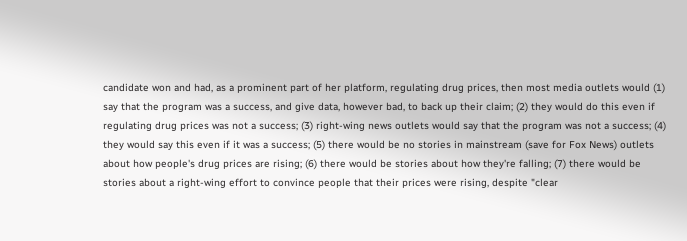candidate won and had, as a prominent part of her platform, regulating drug prices, then most media outlets would (1) say that the program was a success, and give data, however bad, to back up their claim; (2) they would do this even if regulating drug prices was not a success; (3) right-wing news outlets would say that the program was not a success; (4) they would say this even if it was a success; (5) there would be no stories in mainstream (save for Fox News) outlets about how people's drug prices are rising; (6) there would be stories about how they're falling; (7) there would be stories about a right-wing effort to convince people that their prices were rising, despite "clear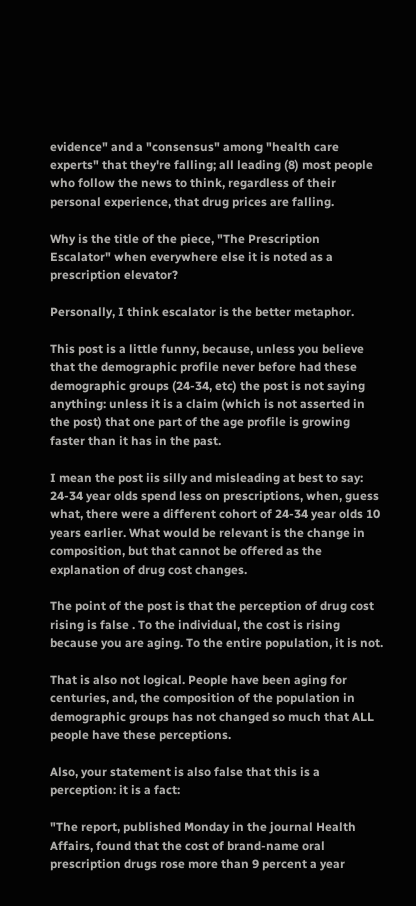evidence" and a "consensus" among "health care experts" that they're falling; all leading (8) most people who follow the news to think, regardless of their personal experience, that drug prices are falling.

Why is the title of the piece, "The Prescription Escalator" when everywhere else it is noted as a prescription elevator?

Personally, I think escalator is the better metaphor.

This post is a little funny, because, unless you believe that the demographic profile never before had these demographic groups (24-34, etc) the post is not saying anything: unless it is a claim (which is not asserted in the post) that one part of the age profile is growing faster than it has in the past.

I mean the post iis silly and misleading at best to say: 24-34 year olds spend less on prescriptions, when, guess what, there were a different cohort of 24-34 year olds 10 years earlier. What would be relevant is the change in composition, but that cannot be offered as the explanation of drug cost changes.

The point of the post is that the perception of drug cost rising is false . To the individual, the cost is rising because you are aging. To the entire population, it is not.

That is also not logical. People have been aging for centuries, and, the composition of the population in demographic groups has not changed so much that ALL people have these perceptions.

Also, your statement is also false that this is a perception: it is a fact:

"The report, published Monday in the journal Health Affairs, found that the cost of brand-name oral prescription drugs rose more than 9 percent a year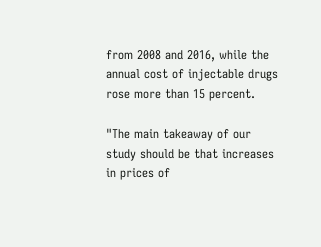from 2008 and 2016, while the annual cost of injectable drugs rose more than 15 percent.

"The main takeaway of our study should be that increases in prices of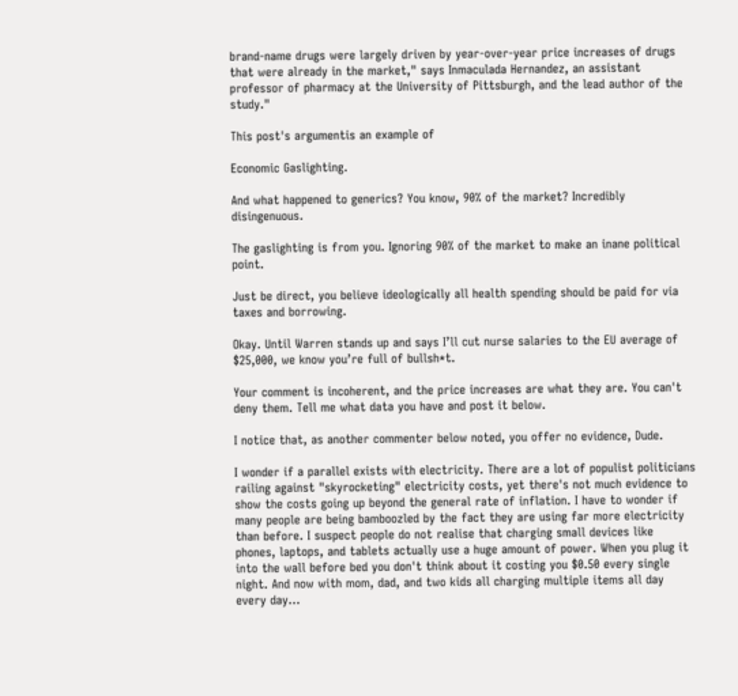brand-name drugs were largely driven by year-over-year price increases of drugs that were already in the market," says Inmaculada Hernandez, an assistant professor of pharmacy at the University of Pittsburgh, and the lead author of the study."

This post's argumentis an example of

Economic Gaslighting.

And what happened to generics? You know, 90% of the market? Incredibly disingenuous.

The gaslighting is from you. Ignoring 90% of the market to make an inane political point.

Just be direct, you believe ideologically all health spending should be paid for via taxes and borrowing.

Okay. Until Warren stands up and says I’ll cut nurse salaries to the EU average of $25,000, we know you’re full of bullsh*t.

Your comment is incoherent, and the price increases are what they are. You can't deny them. Tell me what data you have and post it below.

I notice that, as another commenter below noted, you offer no evidence, Dude.

I wonder if a parallel exists with electricity. There are a lot of populist politicians railing against "skyrocketing" electricity costs, yet there's not much evidence to show the costs going up beyond the general rate of inflation. I have to wonder if many people are being bamboozled by the fact they are using far more electricity than before. I suspect people do not realise that charging small devices like phones, laptops, and tablets actually use a huge amount of power. When you plug it into the wall before bed you don't think about it costing you $0.50 every single night. And now with mom, dad, and two kids all charging multiple items all day every day...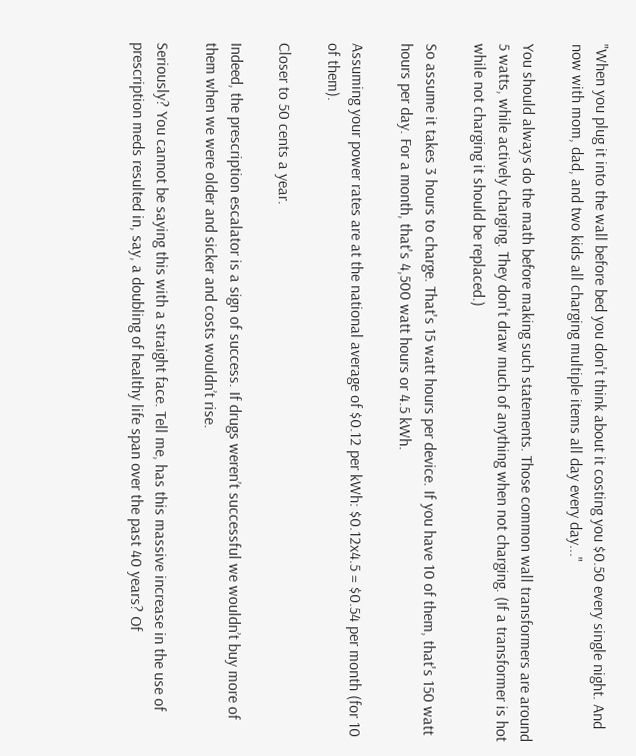"When you plug it into the wall before bed you don't think about it costing you $0.50 every single night. And now with mom, dad, and two kids all charging multiple items all day every day..."

You should always do the math before making such statements. Those common wall transformers are around 5 watts, while actively charging. They don't draw much of anything when not charging. (If a transformer is hot while not charging it should be replaced.)

So assume it takes 3 hours to charge. That's 15 watt hours per device. If you have 10 of them, that's 150 watt hours per day. For a month, that's 4,500 watt hours or 4.5 kWh.

Assuming your power rates are at the national average of $0.12 per kWh: $0.12x4.5 = $0.54 per month (for 10 of them).

Closer to 50 cents a year.

Indeed, the prescription escalator is a sign of success. If drugs weren’t successful we wouldn’t buy more of them when we were older and sicker and costs wouldn’t rise.

Seriously? You cannot be saying this with a straight face. Tell me, has this massive increase in the use of prescription meds resulted in, say, a doubling of healthy life span over the past 40 years? Of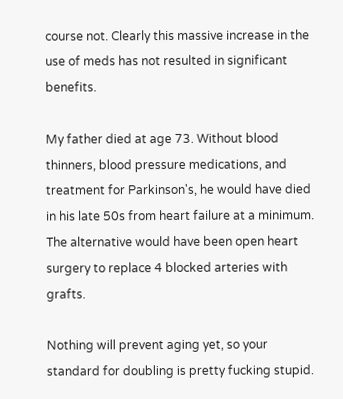course not. Clearly this massive increase in the use of meds has not resulted in significant benefits.

My father died at age 73. Without blood thinners, blood pressure medications, and treatment for Parkinson's, he would have died in his late 50s from heart failure at a minimum. The alternative would have been open heart surgery to replace 4 blocked arteries with grafts.

Nothing will prevent aging yet, so your standard for doubling is pretty fucking stupid.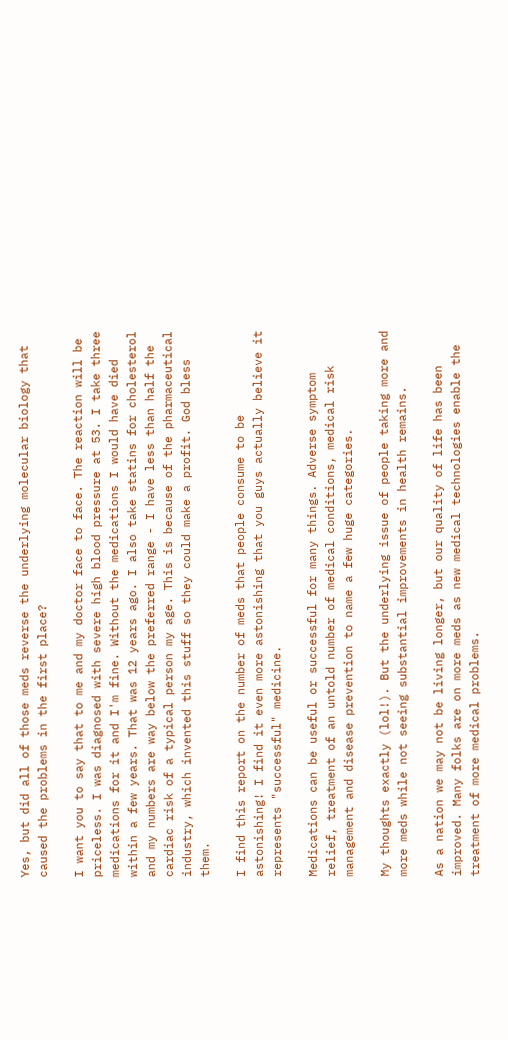Yes, but did all of those meds reverse the underlying molecular biology that caused the problems in the first place?

I want you to say that to me and my doctor face to face. The reaction will be priceless. I was diagnosed with severe high blood pressure at 53. I take three medications for it and I'm fine. Without the medications I would have died within a few years. That was 12 years ago. I also take statins for cholesterol and my numbers are way below the preferred range - I have less than half the cardiac risk of a typical person my age. This is because of the pharmaceutical industry, which invented this stuff so they could make a profit. God bless them.

I find this report on the number of meds that people consume to be astonishing! I find it even more astonishing that you guys actually believe it represents "successful" medicine.

Medications can be useful or successful for many things. Adverse symptom relief, treatment of an untold number of medical conditions, medical risk management and disease prevention to name a few huge categories.

My thoughts exactly (lol!). But the underlying issue of people taking more and more meds while not seeing substantial improvements in health remains.

As a nation we may not be living longer, but our quality of life has been improved. Many folks are on more meds as new medical technologies enable the treatment of more medical problems.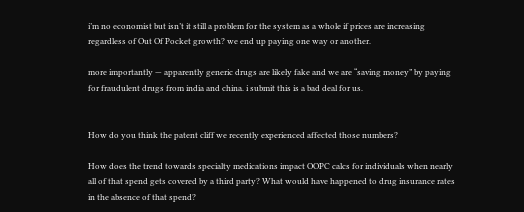i’m no economist but isn’t it still a problem for the system as a whole if prices are increasing regardless of Out Of Pocket growth? we end up paying one way or another.

more importantly — apparently generic drugs are likely fake and we are “saving money” by paying for fraudulent drugs from india and china. i submit this is a bad deal for us.


How do you think the patent cliff we recently experienced affected those numbers?

How does the trend towards specialty medications impact OOPC calcs for individuals when nearly all of that spend gets covered by a third party? What would have happened to drug insurance rates in the absence of that spend?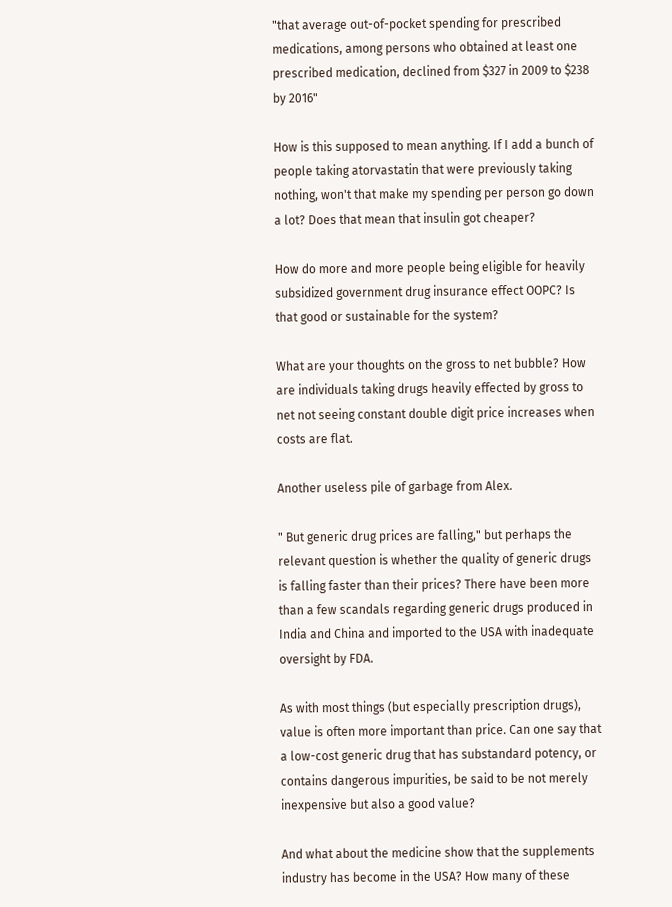"that average out-of-pocket spending for prescribed medications, among persons who obtained at least one prescribed medication, declined from $327 in 2009 to $238 by 2016"

How is this supposed to mean anything. If I add a bunch of people taking atorvastatin that were previously taking nothing, won't that make my spending per person go down a lot? Does that mean that insulin got cheaper?

How do more and more people being eligible for heavily subsidized government drug insurance effect OOPC? Is that good or sustainable for the system?

What are your thoughts on the gross to net bubble? How are individuals taking drugs heavily effected by gross to net not seeing constant double digit price increases when costs are flat.

Another useless pile of garbage from Alex.

" But generic drug prices are falling," but perhaps the relevant question is whether the quality of generic drugs is falling faster than their prices? There have been more than a few scandals regarding generic drugs produced in India and China and imported to the USA with inadequate oversight by FDA.

As with most things (but especially prescription drugs), value is often more important than price. Can one say that a low-cost generic drug that has substandard potency, or contains dangerous impurities, be said to be not merely inexpensive but also a good value?

And what about the medicine show that the supplements industry has become in the USA? How many of these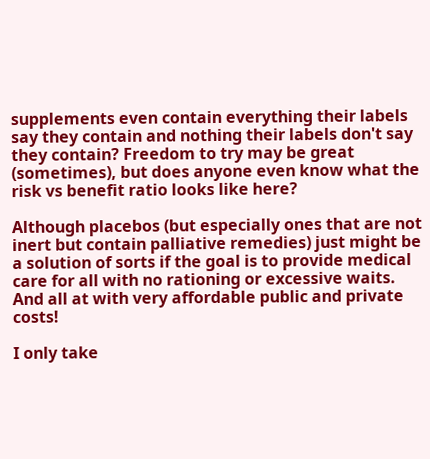supplements even contain everything their labels say they contain and nothing their labels don't say they contain? Freedom to try may be great (sometimes), but does anyone even know what the risk vs benefit ratio looks like here?

Although placebos (but especially ones that are not inert but contain palliative remedies) just might be a solution of sorts if the goal is to provide medical care for all with no rationing or excessive waits. And all at with very affordable public and private costs!

I only take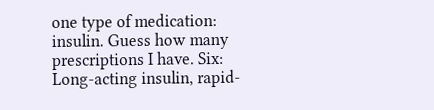one type of medication: insulin. Guess how many prescriptions I have. Six: Long-acting insulin, rapid-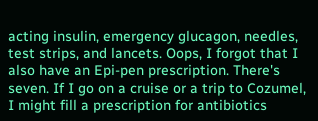acting insulin, emergency glucagon, needles, test strips, and lancets. Oops, I forgot that I also have an Epi-pen prescription. There's seven. If I go on a cruise or a trip to Cozumel, I might fill a prescription for antibiotics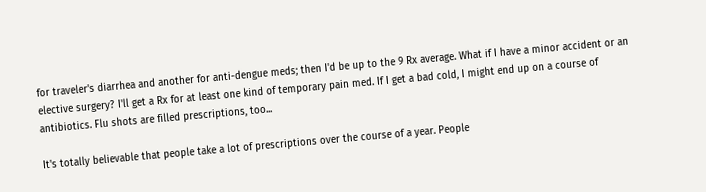for traveler's diarrhea and another for anti-dengue meds; then I'd be up to the 9 Rx average. What if I have a minor accident or an elective surgery? I'll get a Rx for at least one kind of temporary pain med. If I get a bad cold, I might end up on a course of antibiotics. Flu shots are filled prescriptions, too...

It's totally believable that people take a lot of prescriptions over the course of a year. People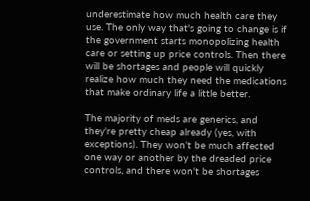underestimate how much health care they use. The only way that's going to change is if the government starts monopolizing health care or setting up price controls. Then there will be shortages and people will quickly realize how much they need the medications that make ordinary life a little better.

The majority of meds are generics, and they're pretty cheap already (yes, with exceptions). They won't be much affected one way or another by the dreaded price controls, and there won't be shortages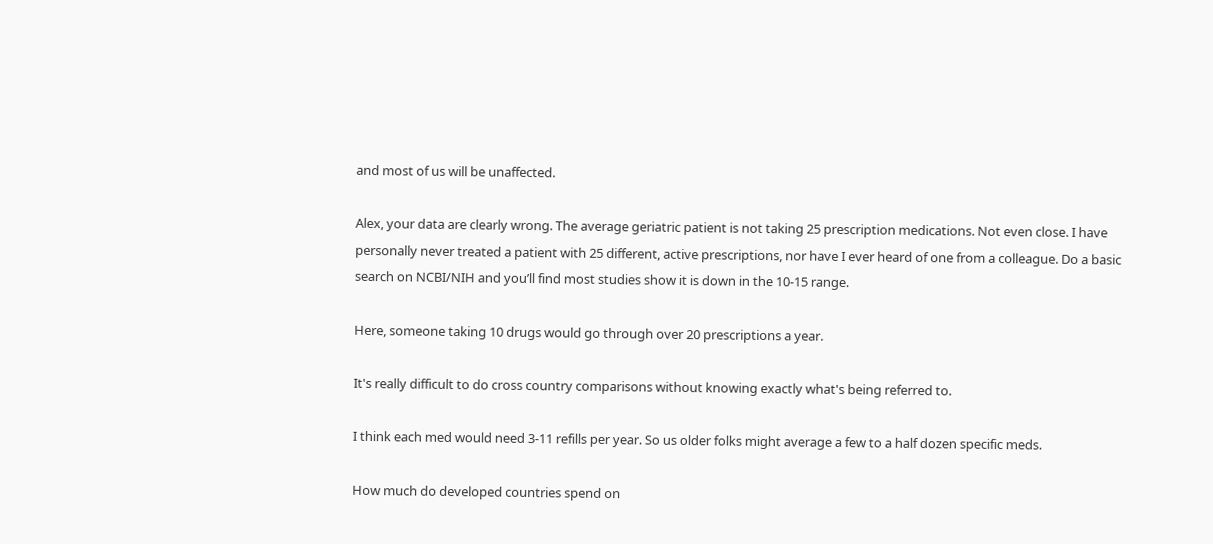and most of us will be unaffected.

Alex, your data are clearly wrong. The average geriatric patient is not taking 25 prescription medications. Not even close. I have personally never treated a patient with 25 different, active prescriptions, nor have I ever heard of one from a colleague. Do a basic search on NCBI/NIH and you’ll find most studies show it is down in the 10-15 range.

Here, someone taking 10 drugs would go through over 20 prescriptions a year.

It's really difficult to do cross country comparisons without knowing exactly what's being referred to.

I think each med would need 3-11 refills per year. So us older folks might average a few to a half dozen specific meds.

How much do developed countries spend on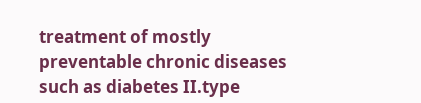treatment of mostly preventable chronic diseases such as diabetes II.type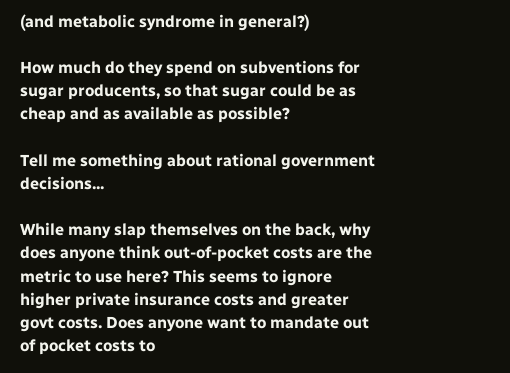(and metabolic syndrome in general?)

How much do they spend on subventions for sugar producents, so that sugar could be as cheap and as available as possible?

Tell me something about rational government decisions...

While many slap themselves on the back, why does anyone think out-of-pocket costs are the metric to use here? This seems to ignore higher private insurance costs and greater govt costs. Does anyone want to mandate out of pocket costs to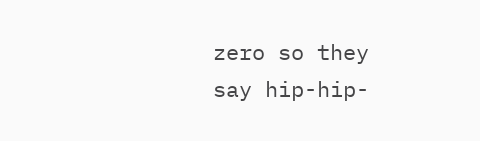zero so they say hip-hip-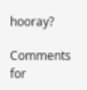hooray?

Comments for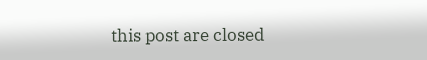this post are closed